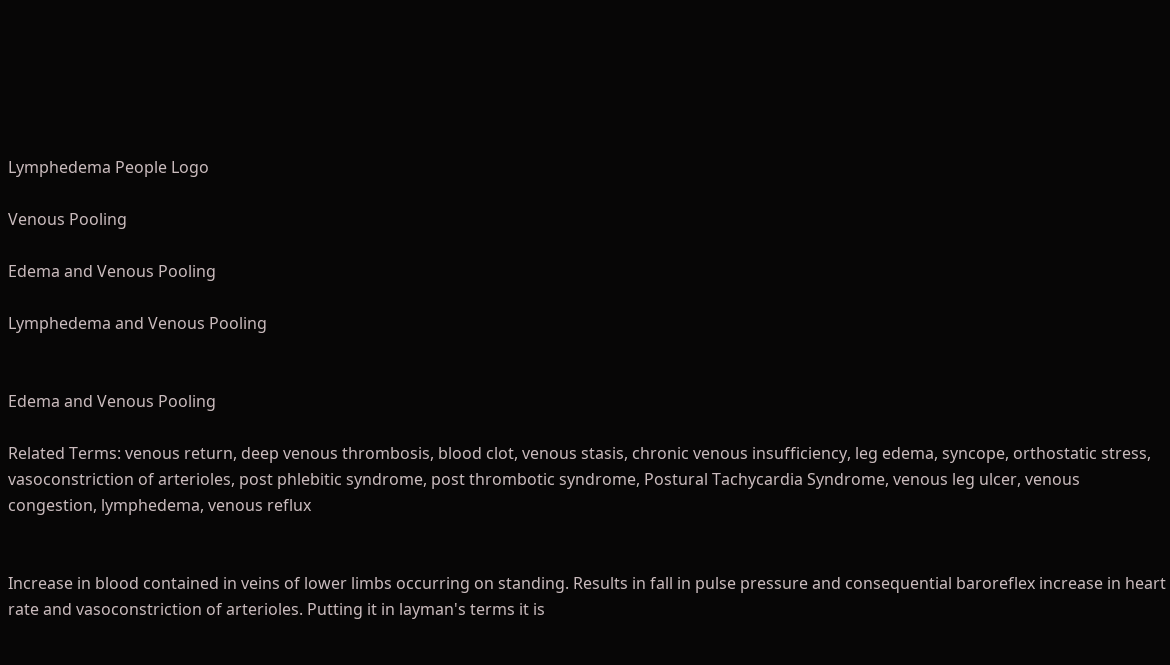Lymphedema People Logo

Venous Pooling

Edema and Venous Pooling

Lymphedema and Venous Pooling


Edema and Venous Pooling

Related Terms: venous return, deep venous thrombosis, blood clot, venous stasis, chronic venous insufficiency, leg edema, syncope, orthostatic stress,  vasoconstriction of arterioles, post phlebitic syndrome, post thrombotic syndrome, Postural Tachycardia Syndrome, venous leg ulcer, venous congestion, lymphedema, venous reflux


Increase in blood contained in veins of lower limbs occurring on standing. Results in fall in pulse pressure and consequential baroreflex increase in heart rate and vasoconstriction of arterioles. Putting it in layman's terms it is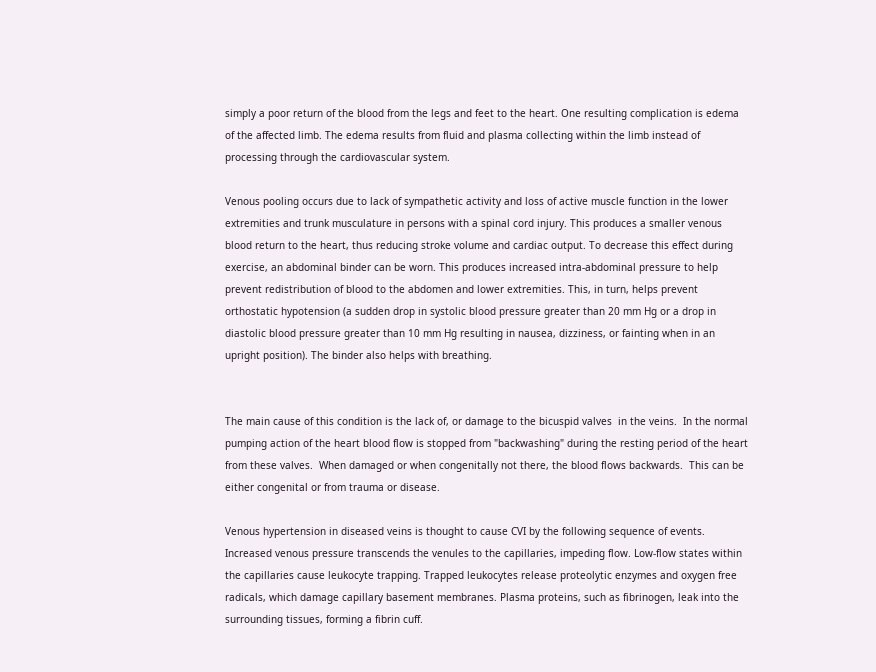simply a poor return of the blood from the legs and feet to the heart. One resulting complication is edema of the affected limb. The edema results from fluid and plasma collecting within the limb instead of processing through the cardiovascular system.

Venous pooling occurs due to lack of sympathetic activity and loss of active muscle function in the lower extremities and trunk musculature in persons with a spinal cord injury. This produces a smaller venous blood return to the heart, thus reducing stroke volume and cardiac output. To decrease this effect during exercise, an abdominal binder can be worn. This produces increased intra-abdominal pressure to help prevent redistribution of blood to the abdomen and lower extremities. This, in turn, helps prevent orthostatic hypotension (a sudden drop in systolic blood pressure greater than 20 mm Hg or a drop in diastolic blood pressure greater than 10 mm Hg resulting in nausea, dizziness, or fainting when in an upright position). The binder also helps with breathing.


The main cause of this condition is the lack of, or damage to the bicuspid valves  in the veins.  In the normal pumping action of the heart blood flow is stopped from "backwashing" during the resting period of the heart from these valves.  When damaged or when congenitally not there, the blood flows backwards.  This can be either congenital or from trauma or disease.

Venous hypertension in diseased veins is thought to cause CVI by the following sequence of events. Increased venous pressure transcends the venules to the capillaries, impeding flow. Low-flow states within the capillaries cause leukocyte trapping. Trapped leukocytes release proteolytic enzymes and oxygen free radicals, which damage capillary basement membranes. Plasma proteins, such as fibrinogen, leak into the surrounding tissues, forming a fibrin cuff.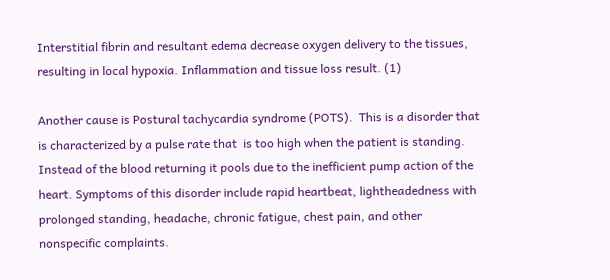Interstitial fibrin and resultant edema decrease oxygen delivery to the tissues, resulting in local hypoxia. Inflammation and tissue loss result. (1)

Another cause is Postural tachycardia syndrome (POTS).  This is a disorder that is characterized by a pulse rate that  is too high when the patient is standing.  Instead of the blood returning it pools due to the inefficient pump action of the heart. Symptoms of this disorder include rapid heartbeat, lightheadedness with prolonged standing, headache, chronic fatigue, chest pain, and other nonspecific complaints.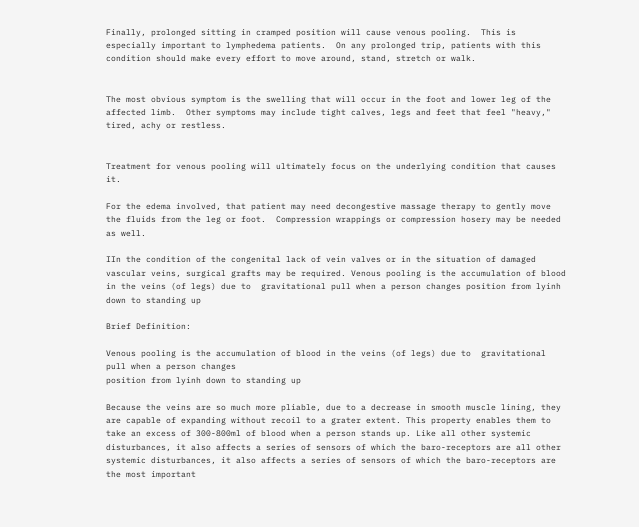Finally, prolonged sitting in cramped position will cause venous pooling.  This is especially important to lymphedema patients.  On any prolonged trip, patients with this condition should make every effort to move around, stand, stretch or walk.


The most obvious symptom is the swelling that will occur in the foot and lower leg of the affected limb.  Other symptoms may include tight calves, legs and feet that feel "heavy," tired, achy or restless.


Treatment for venous pooling will ultimately focus on the underlying condition that causes it.

For the edema involved, that patient may need decongestive massage therapy to gently move the fluids from the leg or foot.  Compression wrappings or compression hosery may be needed as well.

IIn the condition of the congenital lack of vein valves or in the situation of damaged vascular veins, surgical grafts may be required. Venous pooling is the accumulation of blood in the veins (of legs) due to  gravitational pull when a person changes position from lyinh down to standing up

Brief Definition:

Venous pooling is the accumulation of blood in the veins (of legs) due to  gravitational pull when a person changes
position from lyinh down to standing up

Because the veins are so much more pliable, due to a decrease in smooth muscle lining, they are capable of expanding without recoil to a grater extent. This property enables them to take an excess of 300-800ml of blood when a person stands up. Like all other systemic disturbances, it also affects a series of sensors of which the baro-receptors are all other systemic disturbances, it also affects a series of sensors of which the baro-receptors are the most important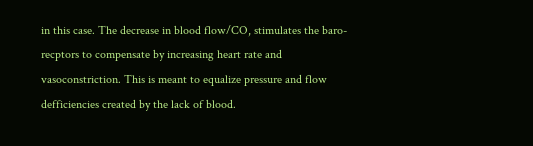in this case. The decrease in blood flow/CO, stimulates the baro-recptors to compensate by increasing heart rate and vasoconstriction. This is meant to equalize pressure and flow defficiencies created by the lack of blood.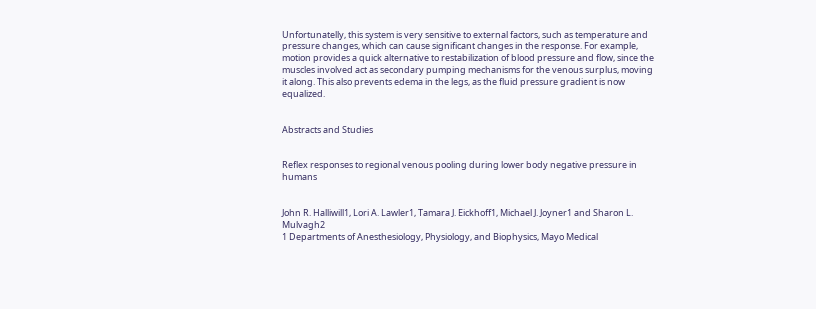Unfortunatelly, this system is very sensitive to external factors, such as temperature and pressure changes, which can cause significant changes in the response. For example, motion provides a quick alternative to restabilization of blood pressure and flow, since the muscles involved act as secondary pumping mechanisms for the venous surplus, moving it along. This also prevents edema in the legs, as the fluid pressure gradient is now equalized.


Abstracts and Studies


Reflex responses to regional venous pooling during lower body negative pressure in humans


John R. Halliwill1, Lori A. Lawler1, Tamara J. Eickhoff1, Michael J. Joyner1 and Sharon L. Mulvagh2
1 Departments of Anesthesiology, Physiology, and Biophysics, Mayo Medical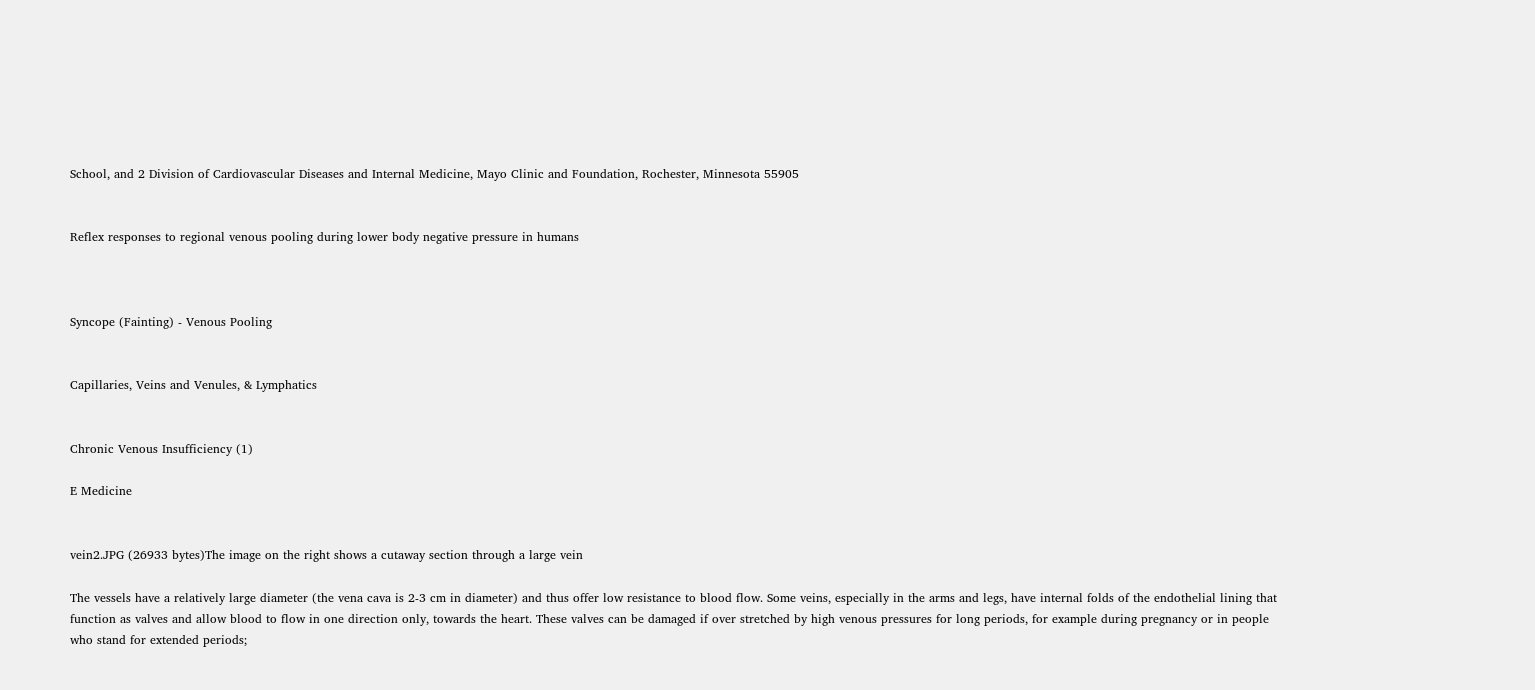School, and 2 Division of Cardiovascular Diseases and Internal Medicine, Mayo Clinic and Foundation, Rochester, Minnesota 55905


Reflex responses to regional venous pooling during lower body negative pressure in humans



Syncope (Fainting) - Venous Pooling


Capillaries, Veins and Venules, & Lymphatics


Chronic Venous Insufficiency (1)

E Medicine


vein2.JPG (26933 bytes)The image on the right shows a cutaway section through a large vein

The vessels have a relatively large diameter (the vena cava is 2-3 cm in diameter) and thus offer low resistance to blood flow. Some veins, especially in the arms and legs, have internal folds of the endothelial lining that function as valves and allow blood to flow in one direction only, towards the heart. These valves can be damaged if over stretched by high venous pressures for long periods, for example during pregnancy or in people who stand for extended periods;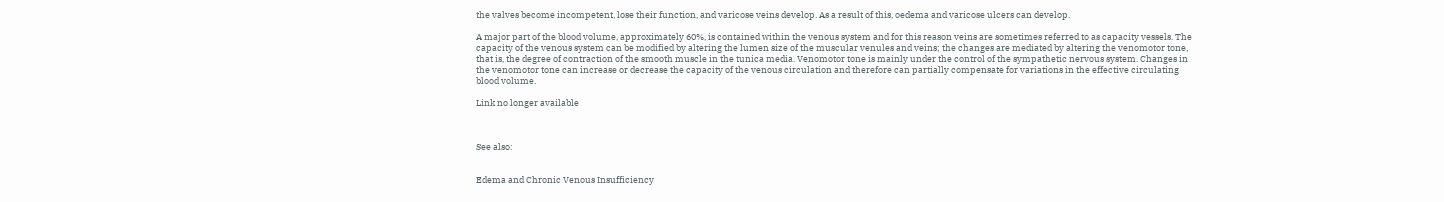the valves become incompetent, lose their function, and varicose veins develop. As a result of this, oedema and varicose ulcers can develop.

A major part of the blood volume, approximately 60%, is contained within the venous system and for this reason veins are sometimes referred to as capacity vessels. The capacity of the venous system can be modified by altering the lumen size of the muscular venules and veins; the changes are mediated by altering the venomotor tone, that is, the degree of contraction of the smooth muscle in the tunica media. Venomotor tone is mainly under the control of the sympathetic nervous system. Changes in the venomotor tone can increase or decrease the capacity of the venous circulation and therefore can partially compensate for variations in the effective circulating blood volume.

Link no longer available



See also:


Edema and Chronic Venous Insufficiency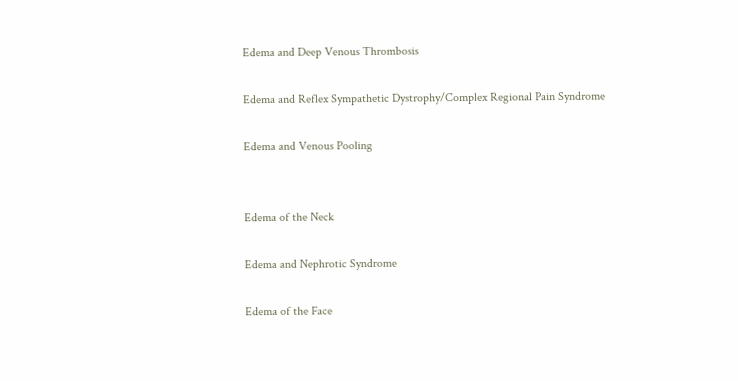Edema and Deep Venous Thrombosis

Edema and Reflex Sympathetic Dystrophy/Complex Regional Pain Syndrome

Edema and Venous Pooling


Edema of the Neck

Edema and Nephrotic Syndrome

Edema of the Face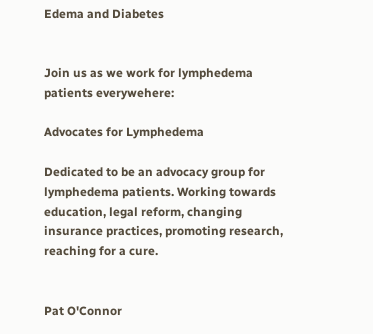Edema and Diabetes


Join us as we work for lymphedema patients everywehere:

Advocates for Lymphedema

Dedicated to be an advocacy group for lymphedema patients. Working towards education, legal reform, changing insurance practices, promoting research, reaching for a cure.


Pat O'Connor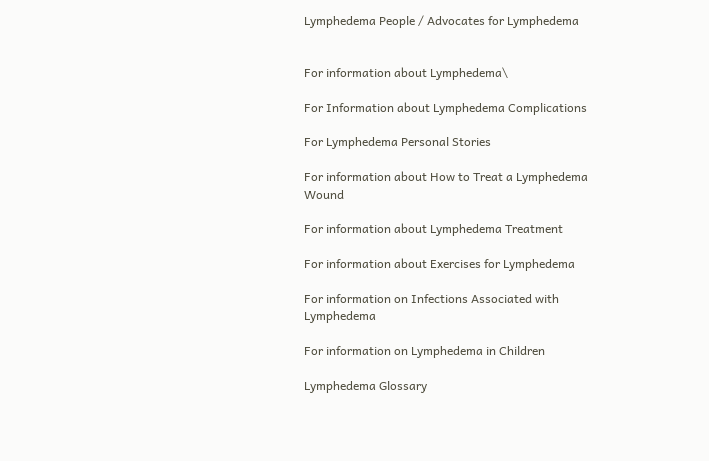Lymphedema People / Advocates for Lymphedema


For information about Lymphedema\

For Information about Lymphedema Complications

For Lymphedema Personal Stories

For information about How to Treat a Lymphedema Wound

For information about Lymphedema Treatment

For information about Exercises for Lymphedema

For information on Infections Associated with Lymphedema

For information on Lymphedema in Children

Lymphedema Glossary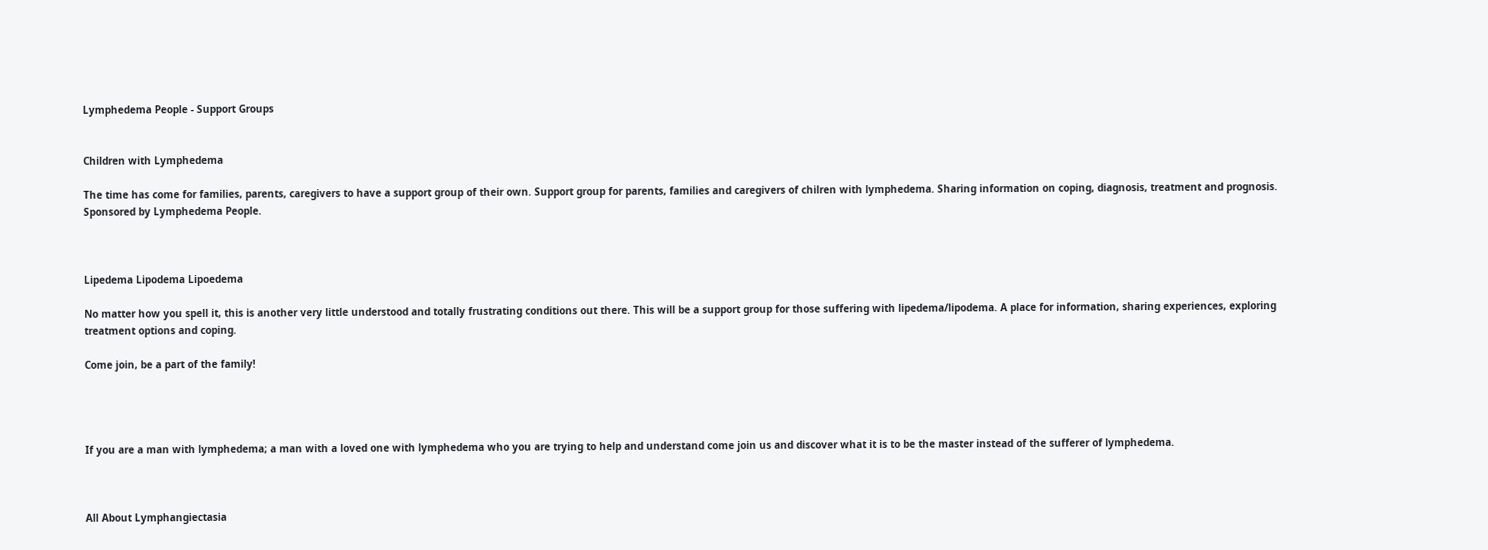Lymphedema People - Support Groups


Children with Lymphedema

The time has come for families, parents, caregivers to have a support group of their own. Support group for parents, families and caregivers of chilren with lymphedema. Sharing information on coping, diagnosis, treatment and prognosis. Sponsored by Lymphedema People.



Lipedema Lipodema Lipoedema

No matter how you spell it, this is another very little understood and totally frustrating conditions out there. This will be a support group for those suffering with lipedema/lipodema. A place for information, sharing experiences, exploring treatment options and coping.

Come join, be a part of the family!




If you are a man with lymphedema; a man with a loved one with lymphedema who you are trying to help and understand come join us and discover what it is to be the master instead of the sufferer of lymphedema.



All About Lymphangiectasia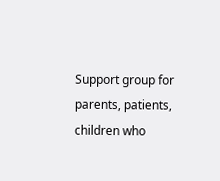Support group for parents, patients, children who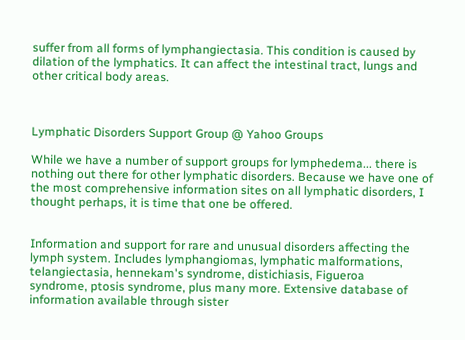suffer from all forms of lymphangiectasia. This condition is caused by dilation of the lymphatics. It can affect the intestinal tract, lungs and other critical body areas.



Lymphatic Disorders Support Group @ Yahoo Groups

While we have a number of support groups for lymphedema... there is nothing out there for other lymphatic disorders. Because we have one of the most comprehensive information sites on all lymphatic disorders, I thought perhaps, it is time that one be offered.


Information and support for rare and unusual disorders affecting the lymph system. Includes lymphangiomas, lymphatic malformations, telangiectasia, hennekam's syndrome, distichiasis, Figueroa
syndrome, ptosis syndrome, plus many more. Extensive database of information available through sister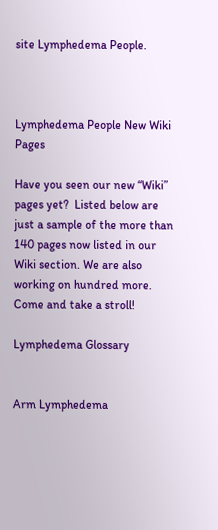site Lymphedema People.



Lymphedema People New Wiki Pages

Have you seen our new “Wiki” pages yet?  Listed below are just a sample of the more than 140 pages now listed in our Wiki section. We are also working on hundred more.  Come and take a stroll!

Lymphedema Glossary


Arm Lymphedema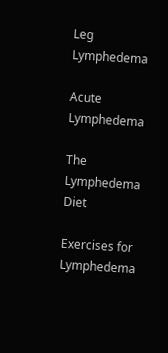Leg Lymphedema

Acute Lymphedema

The Lymphedema Diet

Exercises for Lymphedema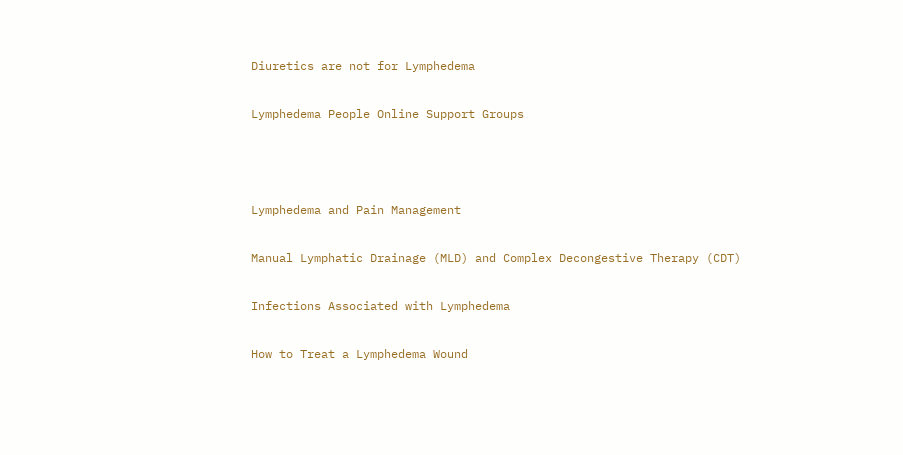Diuretics are not for Lymphedema

Lymphedema People Online Support Groups



Lymphedema and Pain Management

Manual Lymphatic Drainage (MLD) and Complex Decongestive Therapy (CDT)

Infections Associated with Lymphedema

How to Treat a Lymphedema Wound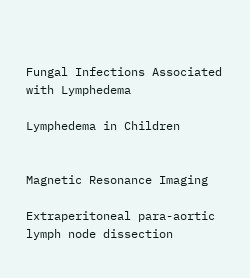Fungal Infections Associated with Lymphedema

Lymphedema in Children


Magnetic Resonance Imaging

Extraperitoneal para-aortic lymph node dissection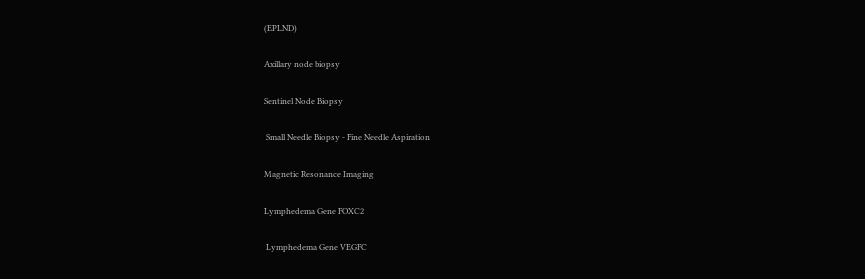(EPLND)

Axillary node biopsy

Sentinel Node Biopsy

 Small Needle Biopsy - Fine Needle Aspiration

Magnetic Resonance Imaging

Lymphedema Gene FOXC2

 Lymphedema Gene VEGFC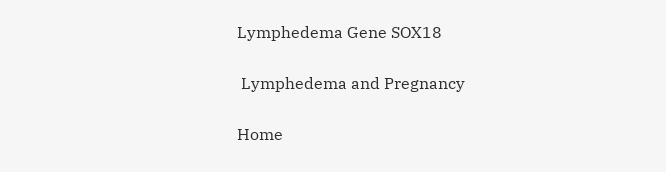Lymphedema Gene SOX18

 Lymphedema and Pregnancy

Home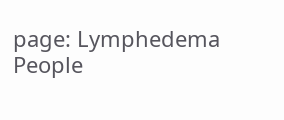page: Lymphedema People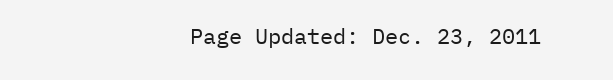Page Updated: Dec. 23, 2011